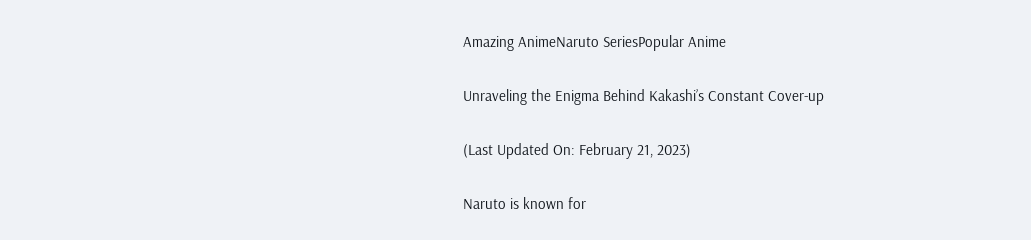Amazing AnimeNaruto SeriesPopular Anime

Unraveling the Enigma Behind Kakashi’s Constant Cover-up

(Last Updated On: February 21, 2023)

Naruto is known for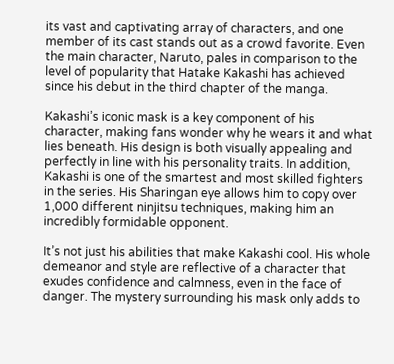its vast and captivating array of characters, and one member of its cast stands out as a crowd favorite. Even the main character, Naruto, pales in comparison to the level of popularity that Hatake Kakashi has achieved since his debut in the third chapter of the manga.

Kakashi’s iconic mask is a key component of his character, making fans wonder why he wears it and what lies beneath. His design is both visually appealing and perfectly in line with his personality traits. In addition, Kakashi is one of the smartest and most skilled fighters in the series. His Sharingan eye allows him to copy over 1,000 different ninjitsu techniques, making him an incredibly formidable opponent.

It’s not just his abilities that make Kakashi cool. His whole demeanor and style are reflective of a character that exudes confidence and calmness, even in the face of danger. The mystery surrounding his mask only adds to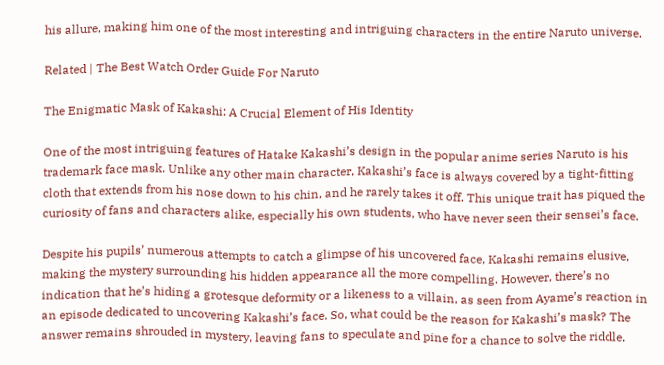his allure, making him one of the most interesting and intriguing characters in the entire Naruto universe.

Related | The Best Watch Order Guide For Naruto

The Enigmatic Mask of Kakashi: A Crucial Element of His Identity

One of the most intriguing features of Hatake Kakashi’s design in the popular anime series Naruto is his trademark face mask. Unlike any other main character, Kakashi’s face is always covered by a tight-fitting cloth that extends from his nose down to his chin, and he rarely takes it off. This unique trait has piqued the curiosity of fans and characters alike, especially his own students, who have never seen their sensei’s face.

Despite his pupils’ numerous attempts to catch a glimpse of his uncovered face, Kakashi remains elusive, making the mystery surrounding his hidden appearance all the more compelling. However, there’s no indication that he’s hiding a grotesque deformity or a likeness to a villain, as seen from Ayame’s reaction in an episode dedicated to uncovering Kakashi’s face. So, what could be the reason for Kakashi’s mask? The answer remains shrouded in mystery, leaving fans to speculate and pine for a chance to solve the riddle.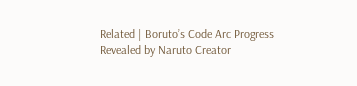Related | Boruto’s Code Arc Progress Revealed by Naruto Creator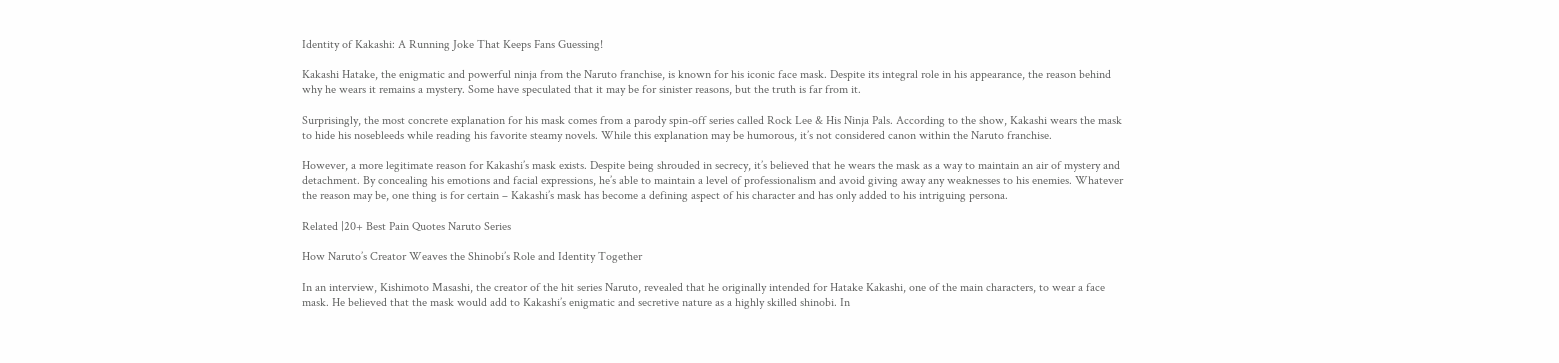Identity of Kakashi: A Running Joke That Keeps Fans Guessing!

Kakashi Hatake, the enigmatic and powerful ninja from the Naruto franchise, is known for his iconic face mask. Despite its integral role in his appearance, the reason behind why he wears it remains a mystery. Some have speculated that it may be for sinister reasons, but the truth is far from it.

Surprisingly, the most concrete explanation for his mask comes from a parody spin-off series called Rock Lee & His Ninja Pals. According to the show, Kakashi wears the mask to hide his nosebleeds while reading his favorite steamy novels. While this explanation may be humorous, it’s not considered canon within the Naruto franchise.

However, a more legitimate reason for Kakashi’s mask exists. Despite being shrouded in secrecy, it’s believed that he wears the mask as a way to maintain an air of mystery and detachment. By concealing his emotions and facial expressions, he’s able to maintain a level of professionalism and avoid giving away any weaknesses to his enemies. Whatever the reason may be, one thing is for certain – Kakashi’s mask has become a defining aspect of his character and has only added to his intriguing persona.

Related |20+ Best Pain Quotes Naruto Series

How Naruto’s Creator Weaves the Shinobi’s Role and Identity Together

In an interview, Kishimoto Masashi, the creator of the hit series Naruto, revealed that he originally intended for Hatake Kakashi, one of the main characters, to wear a face mask. He believed that the mask would add to Kakashi’s enigmatic and secretive nature as a highly skilled shinobi. In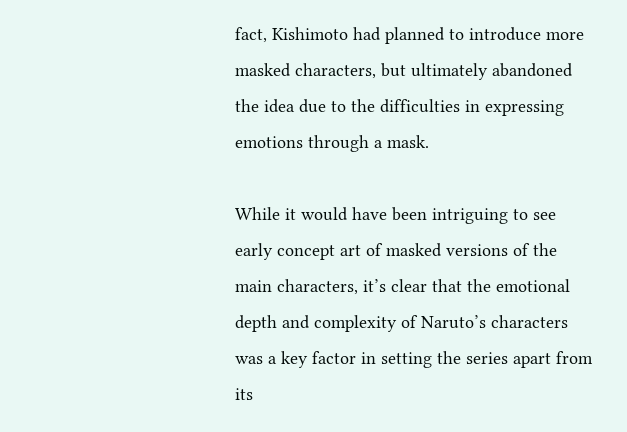fact, Kishimoto had planned to introduce more masked characters, but ultimately abandoned the idea due to the difficulties in expressing emotions through a mask.

While it would have been intriguing to see early concept art of masked versions of the main characters, it’s clear that the emotional depth and complexity of Naruto’s characters was a key factor in setting the series apart from its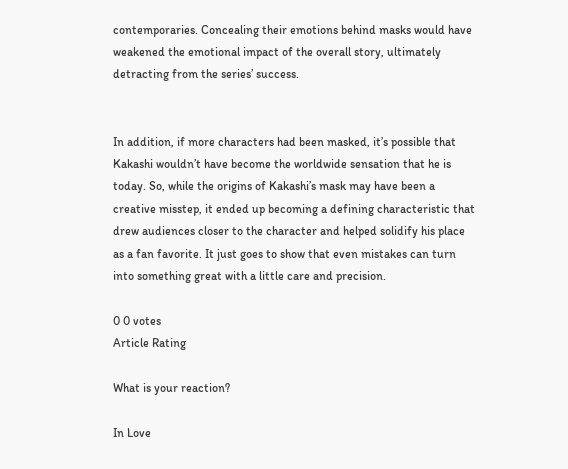contemporaries. Concealing their emotions behind masks would have weakened the emotional impact of the overall story, ultimately detracting from the series’ success.


In addition, if more characters had been masked, it’s possible that Kakashi wouldn’t have become the worldwide sensation that he is today. So, while the origins of Kakashi’s mask may have been a creative misstep, it ended up becoming a defining characteristic that drew audiences closer to the character and helped solidify his place as a fan favorite. It just goes to show that even mistakes can turn into something great with a little care and precision.

0 0 votes
Article Rating

What is your reaction?

In Love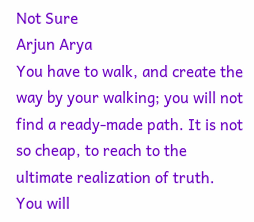Not Sure
Arjun Arya
You have to walk, and create the way by your walking; you will not find a ready-made path. It is not so cheap, to reach to the ultimate realization of truth. You will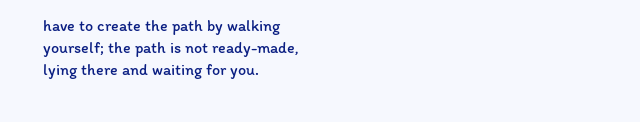have to create the path by walking yourself; the path is not ready-made, lying there and waiting for you.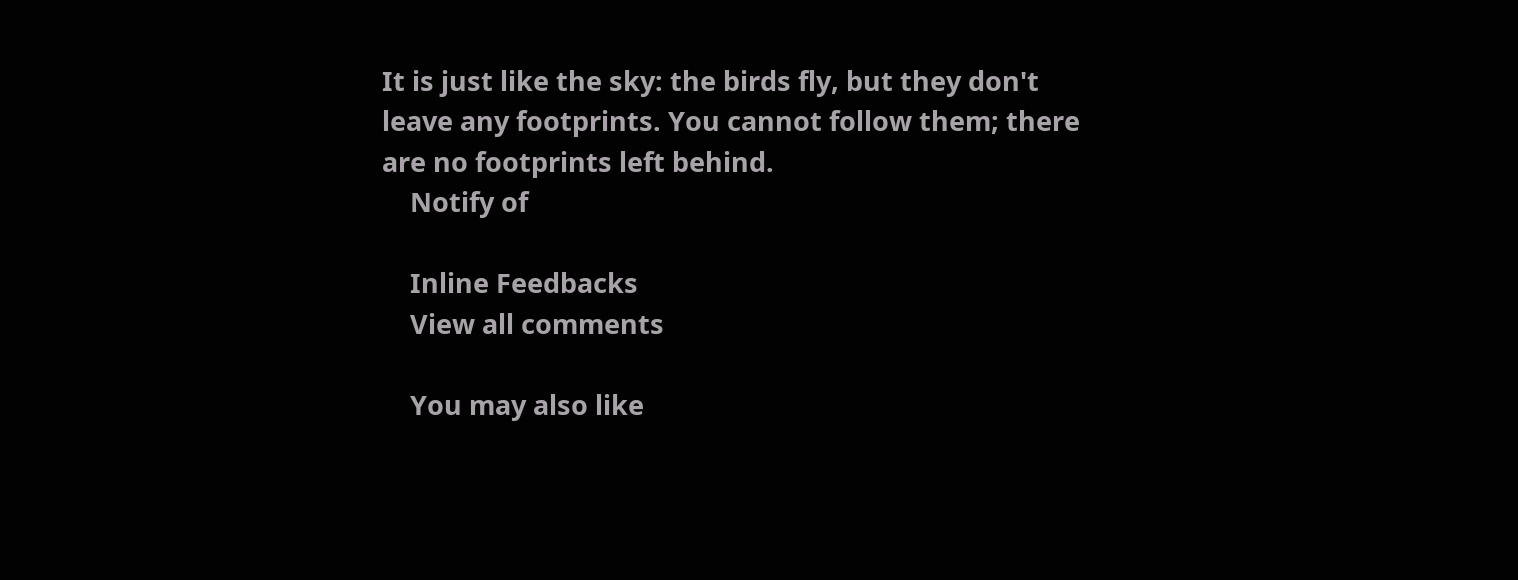It is just like the sky: the birds fly, but they don't leave any footprints. You cannot follow them; there are no footprints left behind.
    Notify of

    Inline Feedbacks
    View all comments

    You may also like